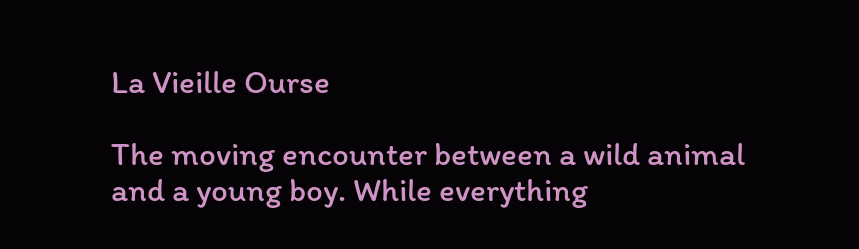La Vieille Ourse

The moving encounter between a wild animal and a young boy. While everything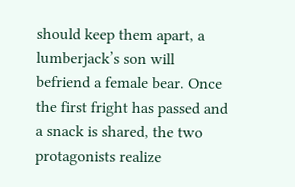should keep them apart, a lumberjack’s son will befriend a female bear. Once the first fright has passed and a snack is shared, the two protagonists realize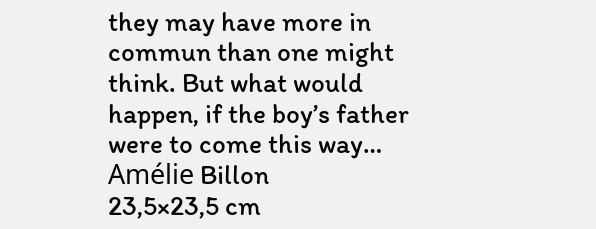they may have more in commun than one might think. But what would happen, if the boy’s father were to come this way…
Amélie Billon
23,5×23,5 cm